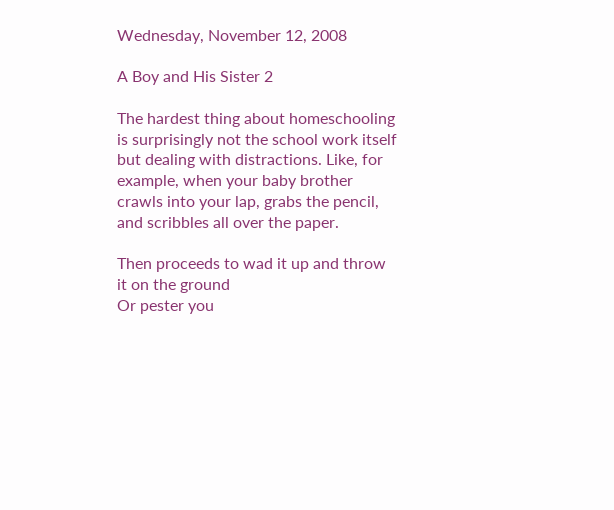Wednesday, November 12, 2008

A Boy and His Sister 2

The hardest thing about homeschooling is surprisingly not the school work itself but dealing with distractions. Like, for example, when your baby brother crawls into your lap, grabs the pencil, and scribbles all over the paper.

Then proceeds to wad it up and throw it on the ground
Or pester you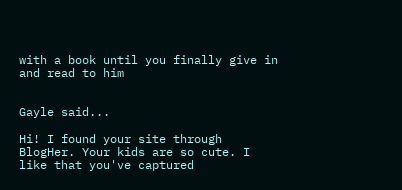with a book until you finally give in and read to him


Gayle said...

Hi! I found your site through BlogHer. Your kids are so cute. I like that you've captured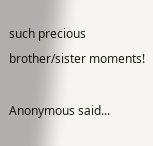such precious brother/sister moments!

Anonymous said...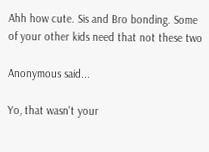Ahh how cute. Sis and Bro bonding. Some of your other kids need that not these two

Anonymous said...

Yo, that wasn't your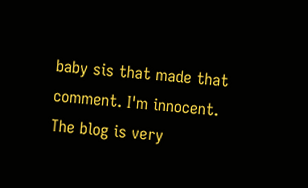baby sis that made that comment. I'm innocent. The blog is very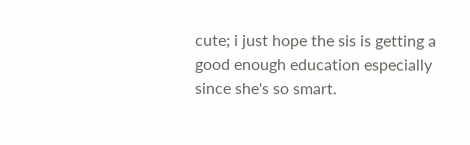cute; i just hope the sis is getting a good enough education especially since she's so smart.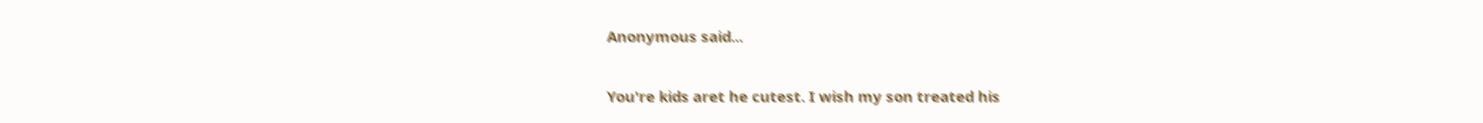Anonymous said...

You're kids aret he cutest. I wish my son treated his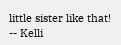little sister like that!
-- Kelli